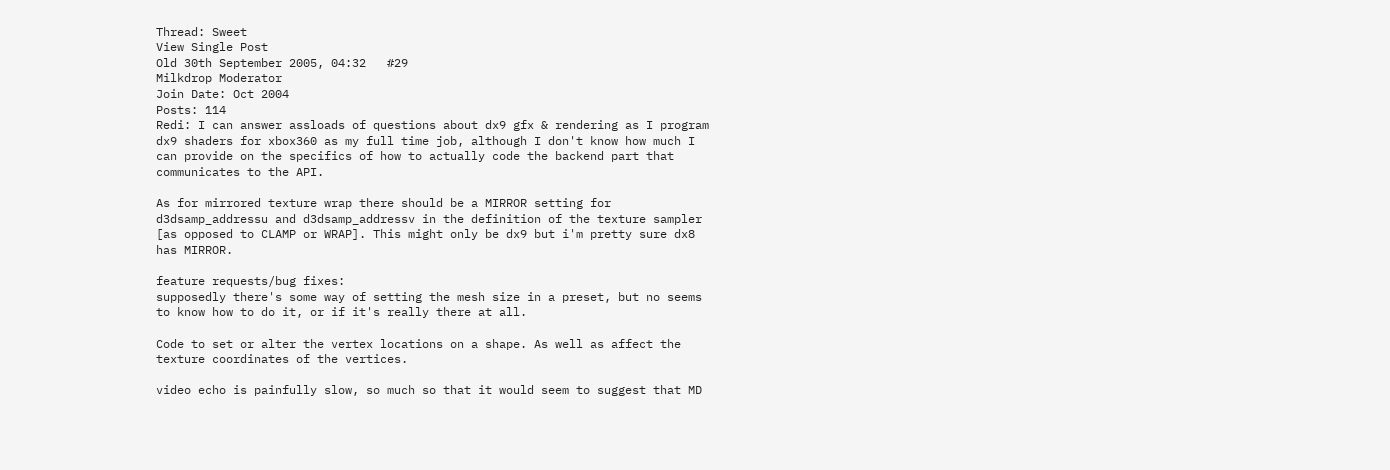Thread: Sweet
View Single Post
Old 30th September 2005, 04:32   #29
Milkdrop Moderator
Join Date: Oct 2004
Posts: 114
Redi: I can answer assloads of questions about dx9 gfx & rendering as I program dx9 shaders for xbox360 as my full time job, although I don't know how much I can provide on the specifics of how to actually code the backend part that communicates to the API.

As for mirrored texture wrap there should be a MIRROR setting for d3dsamp_addressu and d3dsamp_addressv in the definition of the texture sampler [as opposed to CLAMP or WRAP]. This might only be dx9 but i'm pretty sure dx8 has MIRROR.

feature requests/bug fixes:
supposedly there's some way of setting the mesh size in a preset, but no seems to know how to do it, or if it's really there at all.

Code to set or alter the vertex locations on a shape. As well as affect the texture coordinates of the vertices.

video echo is painfully slow, so much so that it would seem to suggest that MD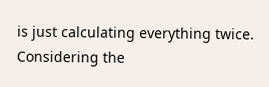is just calculating everything twice. Considering the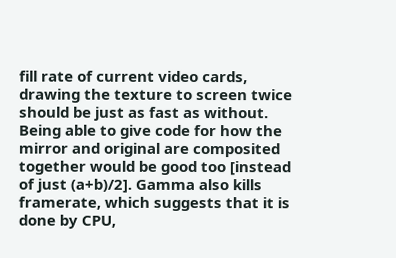fill rate of current video cards, drawing the texture to screen twice should be just as fast as without. Being able to give code for how the mirror and original are composited together would be good too [instead of just (a+b)/2]. Gamma also kills framerate, which suggests that it is done by CPU,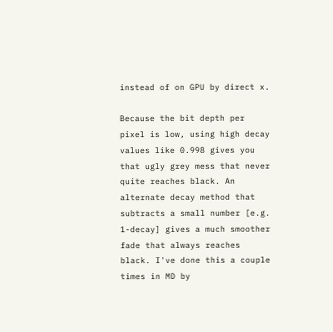instead of on GPU by direct x.

Because the bit depth per pixel is low, using high decay values like 0.998 gives you that ugly grey mess that never quite reaches black. An alternate decay method that subtracts a small number [e.g. 1-decay] gives a much smoother fade that always reaches black. I've done this a couple times in MD by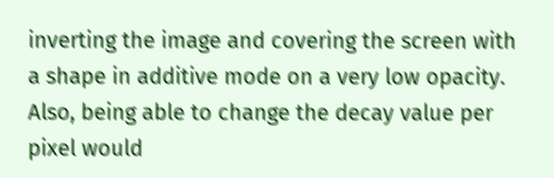inverting the image and covering the screen with a shape in additive mode on a very low opacity.
Also, being able to change the decay value per pixel would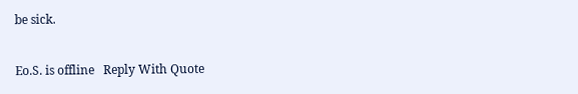be sick.

Eo.S. is offline   Reply With Quote